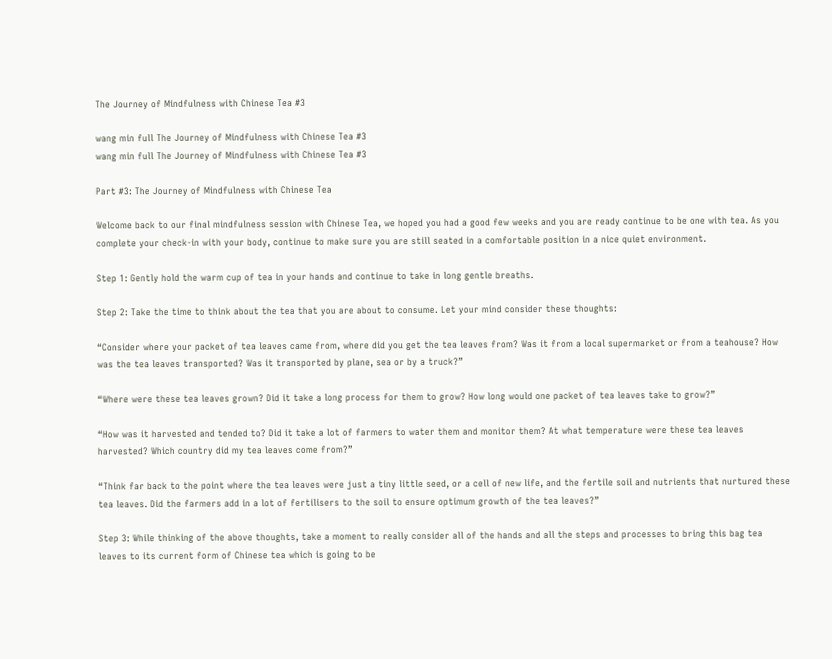The Journey of Mindfulness with Chinese Tea #3

wang min full The Journey of Mindfulness with Chinese Tea #3
wang min full The Journey of Mindfulness with Chinese Tea #3

Part #3: The Journey of Mindfulness with Chinese Tea

Welcome back to our final mindfulness session with Chinese Tea, we hoped you had a good few weeks and you are ready continue to be one with tea. As you complete your check-in with your body, continue to make sure you are still seated in a comfortable position in a nice quiet environment.

Step 1: Gently hold the warm cup of tea in your hands and continue to take in long gentle breaths.

Step 2: Take the time to think about the tea that you are about to consume. Let your mind consider these thoughts:

“Consider where your packet of tea leaves came from, where did you get the tea leaves from? Was it from a local supermarket or from a teahouse? How was the tea leaves transported? Was it transported by plane, sea or by a truck?”

“Where were these tea leaves grown? Did it take a long process for them to grow? How long would one packet of tea leaves take to grow?”

“How was it harvested and tended to? Did it take a lot of farmers to water them and monitor them? At what temperature were these tea leaves harvested? Which country did my tea leaves come from?”

“Think far back to the point where the tea leaves were just a tiny little seed, or a cell of new life, and the fertile soil and nutrients that nurtured these tea leaves. Did the farmers add in a lot of fertilisers to the soil to ensure optimum growth of the tea leaves?”

Step 3: While thinking of the above thoughts, take a moment to really consider all of the hands and all the steps and processes to bring this bag tea leaves to its current form of Chinese tea which is going to be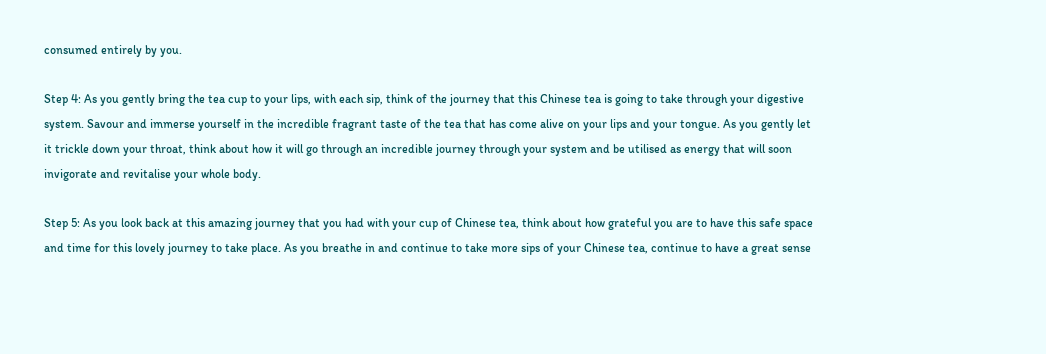consumed entirely by you.

Step 4: As you gently bring the tea cup to your lips, with each sip, think of the journey that this Chinese tea is going to take through your digestive system. Savour and immerse yourself in the incredible fragrant taste of the tea that has come alive on your lips and your tongue. As you gently let it trickle down your throat, think about how it will go through an incredible journey through your system and be utilised as energy that will soon invigorate and revitalise your whole body.

Step 5: As you look back at this amazing journey that you had with your cup of Chinese tea, think about how grateful you are to have this safe space and time for this lovely journey to take place. As you breathe in and continue to take more sips of your Chinese tea, continue to have a great sense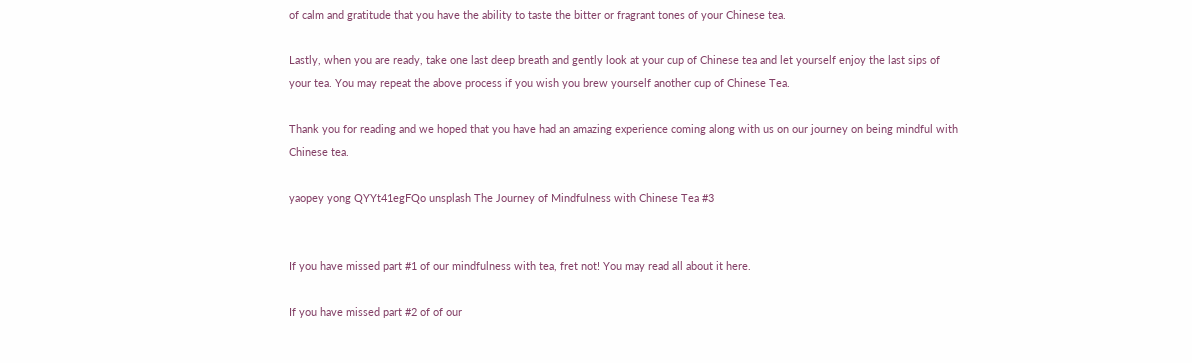of calm and gratitude that you have the ability to taste the bitter or fragrant tones of your Chinese tea.

Lastly, when you are ready, take one last deep breath and gently look at your cup of Chinese tea and let yourself enjoy the last sips of your tea. You may repeat the above process if you wish you brew yourself another cup of Chinese Tea.

Thank you for reading and we hoped that you have had an amazing experience coming along with us on our journey on being mindful with Chinese tea.

yaopey yong QYYt41egFQo unsplash The Journey of Mindfulness with Chinese Tea #3


If you have missed part #1 of our mindfulness with tea, fret not! You may read all about it here.

If you have missed part #2 of of our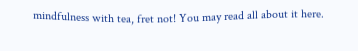mindfulness with tea, fret not! You may read all about it here.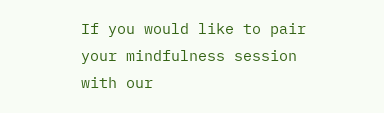If you would like to pair your mindfulness session with our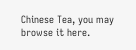Chinese Tea, you may browse it here.